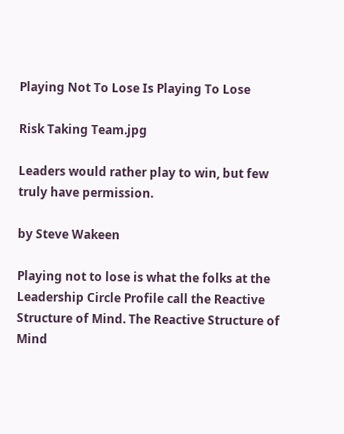Playing Not To Lose Is Playing To Lose

Risk Taking Team.jpg

Leaders would rather play to win, but few truly have permission.

by Steve Wakeen

Playing not to lose is what the folks at the Leadership Circle Profile call the Reactive Structure of Mind. The Reactive Structure of Mind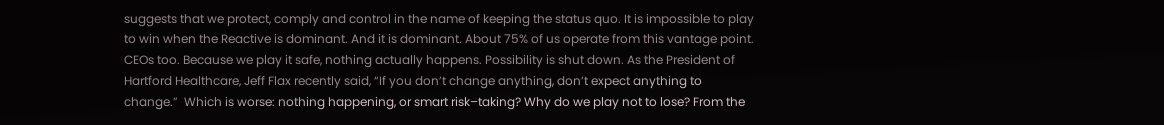suggests that we protect, comply and control in the name of keeping the status quo. It is impossible to play to win when the Reactive is dominant. And it is dominant. About 75% of us operate from this vantage point. CEOs too. Because we play it safe, nothing actually happens. Possibility is shut down. As the President of Hartford Healthcare, Jeff Flax recently said, “If you don’t change anything, don’t expect anything to change.”  Which is worse: nothing happening, or smart risk–taking? Why do we play not to lose? From the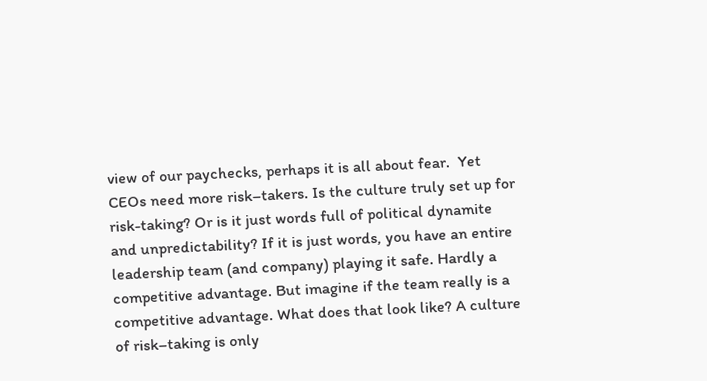view of our paychecks, perhaps it is all about fear.  Yet CEOs need more risk–takers. Is the culture truly set up for risk-taking? Or is it just words full of political dynamite and unpredictability? If it is just words, you have an entire leadership team (and company) playing it safe. Hardly a competitive advantage. But imagine if the team really is a competitive advantage. What does that look like? A culture of risk–taking is only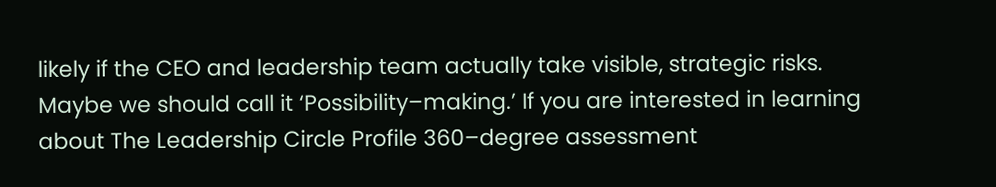likely if the CEO and leadership team actually take visible, strategic risks. Maybe we should call it ‘Possibility–making.’ If you are interested in learning about The Leadership Circle Profile 360–degree assessment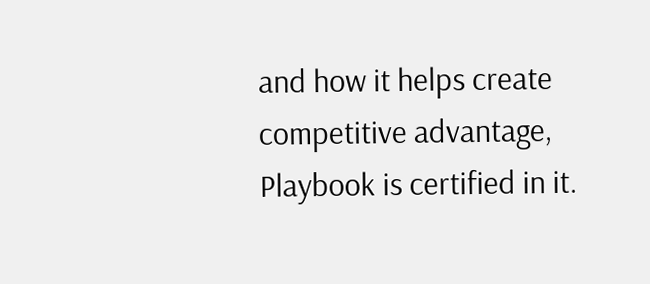and how it helps create competitive advantage, Playbook is certified in it.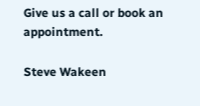Give us a call or book an appointment.

Steve Wakeen